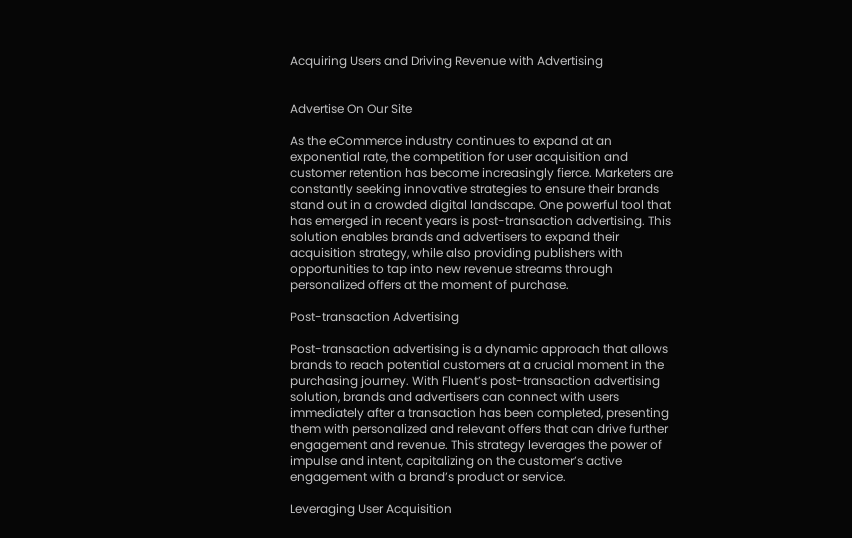Acquiring Users and Driving Revenue with Advertising


Advertise On Our Site

As the eCommerce industry continues to expand at an exponential rate, the competition for user acquisition and customer retention has become increasingly fierce. Marketers are constantly seeking innovative strategies to ensure their brands stand out in a crowded digital landscape. One powerful tool that has emerged in recent years is post-transaction advertising. This solution enables brands and advertisers to expand their acquisition strategy, while also providing publishers with opportunities to tap into new revenue streams through personalized offers at the moment of purchase.

Post-transaction Advertising

Post-transaction advertising is a dynamic approach that allows brands to reach potential customers at a crucial moment in the purchasing journey. With Fluent’s post-transaction advertising solution, brands and advertisers can connect with users immediately after a transaction has been completed, presenting them with personalized and relevant offers that can drive further engagement and revenue. This strategy leverages the power of impulse and intent, capitalizing on the customer’s active engagement with a brand’s product or service.

Leveraging User Acquisition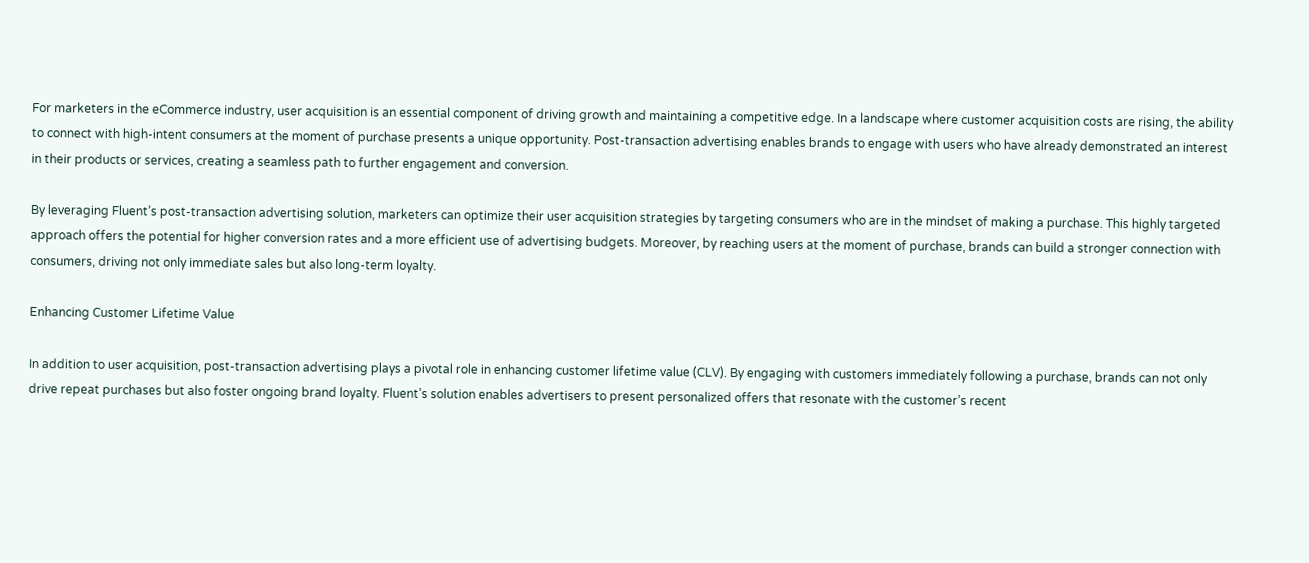For marketers in the eCommerce industry, user acquisition is an essential component of driving growth and maintaining a competitive edge. In a landscape where customer acquisition costs are rising, the ability to connect with high-intent consumers at the moment of purchase presents a unique opportunity. Post-transaction advertising enables brands to engage with users who have already demonstrated an interest in their products or services, creating a seamless path to further engagement and conversion.

By leveraging Fluent’s post-transaction advertising solution, marketers can optimize their user acquisition strategies by targeting consumers who are in the mindset of making a purchase. This highly targeted approach offers the potential for higher conversion rates and a more efficient use of advertising budgets. Moreover, by reaching users at the moment of purchase, brands can build a stronger connection with consumers, driving not only immediate sales but also long-term loyalty.

Enhancing Customer Lifetime Value

In addition to user acquisition, post-transaction advertising plays a pivotal role in enhancing customer lifetime value (CLV). By engaging with customers immediately following a purchase, brands can not only drive repeat purchases but also foster ongoing brand loyalty. Fluent’s solution enables advertisers to present personalized offers that resonate with the customer’s recent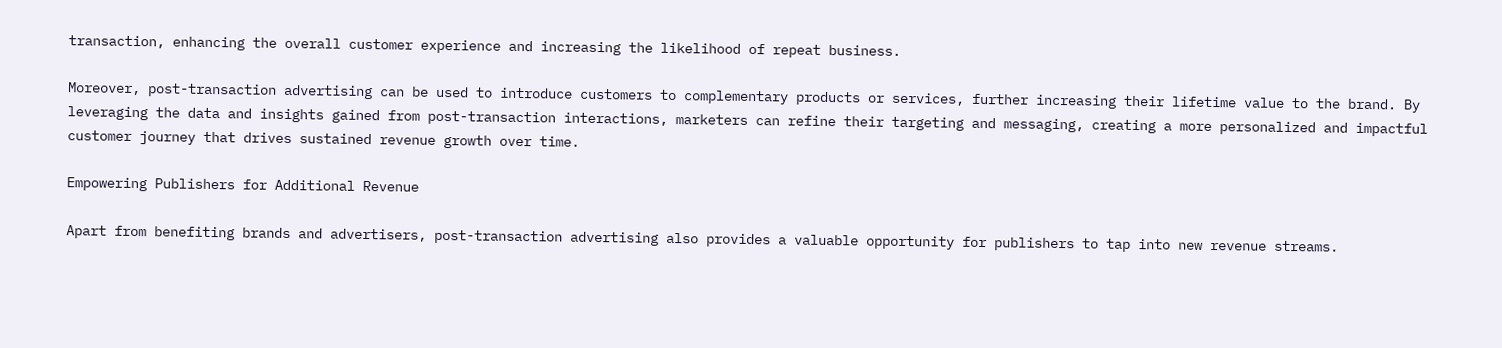transaction, enhancing the overall customer experience and increasing the likelihood of repeat business.

Moreover, post-transaction advertising can be used to introduce customers to complementary products or services, further increasing their lifetime value to the brand. By leveraging the data and insights gained from post-transaction interactions, marketers can refine their targeting and messaging, creating a more personalized and impactful customer journey that drives sustained revenue growth over time.

Empowering Publishers for Additional Revenue

Apart from benefiting brands and advertisers, post-transaction advertising also provides a valuable opportunity for publishers to tap into new revenue streams.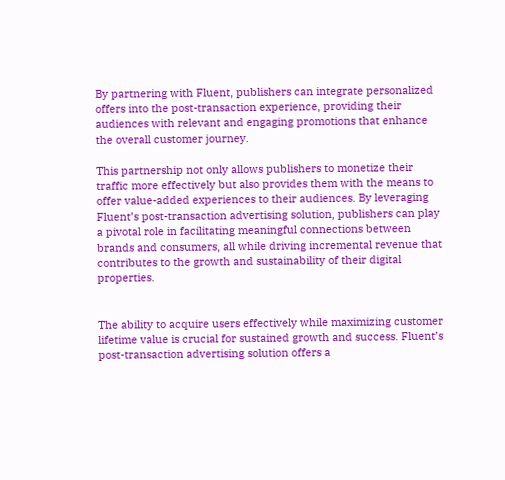By partnering with Fluent, publishers can integrate personalized offers into the post-transaction experience, providing their audiences with relevant and engaging promotions that enhance the overall customer journey.

This partnership not only allows publishers to monetize their traffic more effectively but also provides them with the means to offer value-added experiences to their audiences. By leveraging Fluent’s post-transaction advertising solution, publishers can play a pivotal role in facilitating meaningful connections between brands and consumers, all while driving incremental revenue that contributes to the growth and sustainability of their digital properties.


The ability to acquire users effectively while maximizing customer lifetime value is crucial for sustained growth and success. Fluent’s post-transaction advertising solution offers a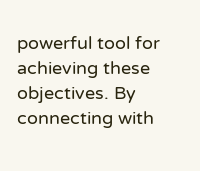powerful tool for achieving these objectives. By connecting with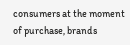consumers at the moment of purchase, brands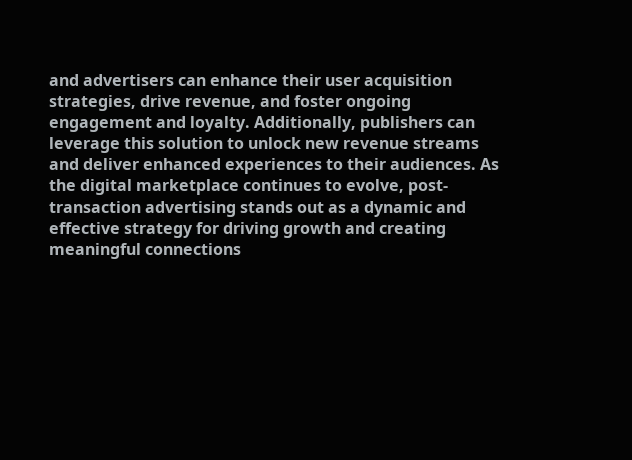and advertisers can enhance their user acquisition strategies, drive revenue, and foster ongoing engagement and loyalty. Additionally, publishers can leverage this solution to unlock new revenue streams and deliver enhanced experiences to their audiences. As the digital marketplace continues to evolve, post-transaction advertising stands out as a dynamic and effective strategy for driving growth and creating meaningful connections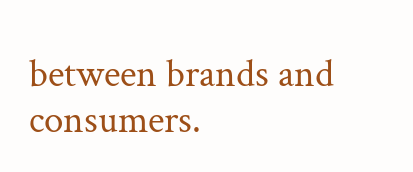between brands and consumers.